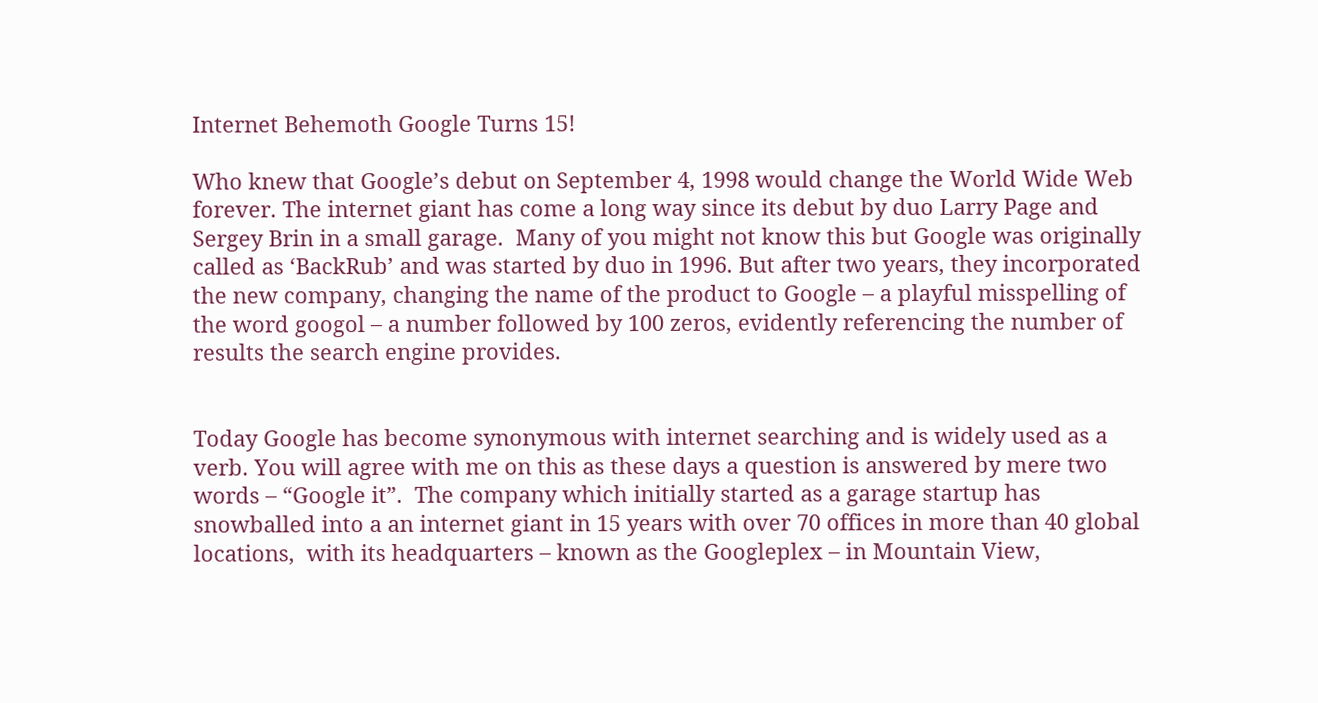Internet Behemoth Google Turns 15!

Who knew that Google’s debut on September 4, 1998 would change the World Wide Web forever. The internet giant has come a long way since its debut by duo Larry Page and Sergey Brin in a small garage.  Many of you might not know this but Google was originally called as ‘BackRub’ and was started by duo in 1996. But after two years, they incorporated the new company, changing the name of the product to Google – a playful misspelling of the word googol – a number followed by 100 zeros, evidently referencing the number of results the search engine provides.


Today Google has become synonymous with internet searching and is widely used as a verb. You will agree with me on this as these days a question is answered by mere two words – “Google it”.  The company which initially started as a garage startup has snowballed into a an internet giant in 15 years with over 70 offices in more than 40 global locations,  with its headquarters – known as the Googleplex – in Mountain View,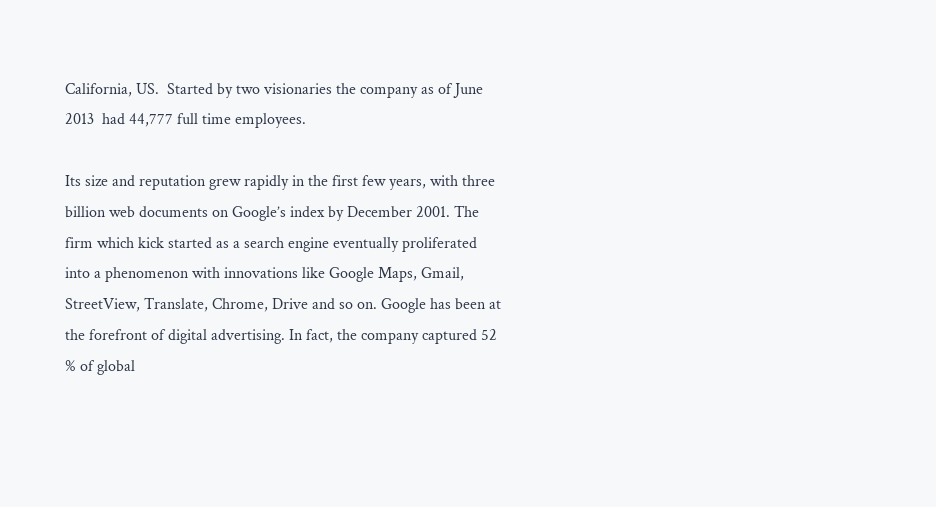California, US.  Started by two visionaries the company as of June 2013  had 44,777 full time employees.

Its size and reputation grew rapidly in the first few years, with three billion web documents on Google’s index by December 2001. The firm which kick started as a search engine eventually proliferated into a phenomenon with innovations like Google Maps, Gmail, StreetView, Translate, Chrome, Drive and so on. Google has been at the forefront of digital advertising. In fact, the company captured 52 % of global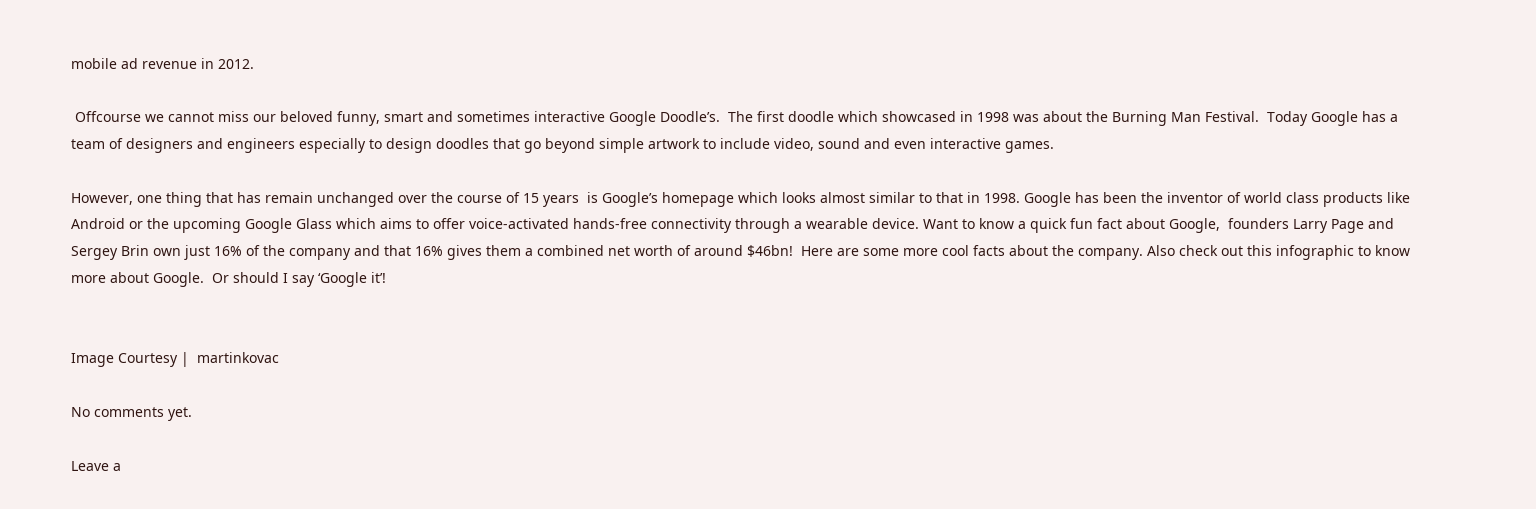mobile ad revenue in 2012.

 Offcourse we cannot miss our beloved funny, smart and sometimes interactive Google Doodle’s.  The first doodle which showcased in 1998 was about the Burning Man Festival.  Today Google has a team of designers and engineers especially to design doodles that go beyond simple artwork to include video, sound and even interactive games.

However, one thing that has remain unchanged over the course of 15 years  is Google’s homepage which looks almost similar to that in 1998. Google has been the inventor of world class products like Android or the upcoming Google Glass which aims to offer voice-activated hands-free connectivity through a wearable device. Want to know a quick fun fact about Google,  founders Larry Page and Sergey Brin own just 16% of the company and that 16% gives them a combined net worth of around $46bn!  Here are some more cool facts about the company. Also check out this infographic to know more about Google.  Or should I say ‘Google it’!


Image Courtesy |  martinkovac

No comments yet.

Leave a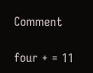Comment

four + = 11